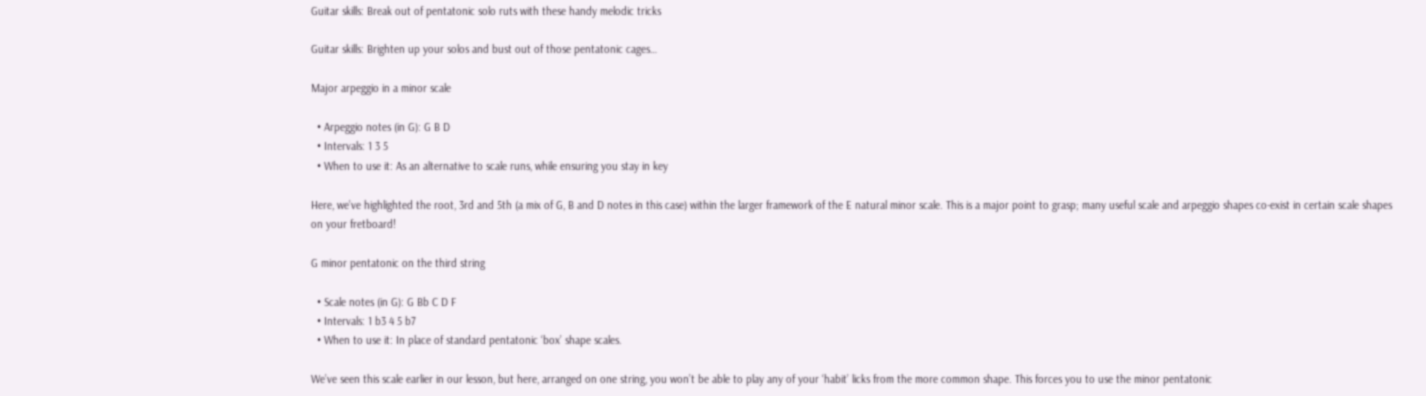Guitar skills: Break out of pentatonic solo ruts with these handy melodic tricks

Guitar skills: Brighten up your solos and bust out of those pentatonic cages…

Major arpeggio in a minor scale

  • Arpeggio notes (in G): G B D
  • Intervals: 1 3 5
  • When to use it: As an alternative to scale runs, while ensuring you stay in key

Here, we’ve highlighted the root, 3rd and 5th (a mix of G, B and D notes in this case) within the larger framework of the E natural minor scale. This is a major point to grasp; many useful scale and arpeggio shapes co-exist in certain scale shapes on your fretboard!

G minor pentatonic on the third string

  • Scale notes (in G): G Bb C D F
  • Intervals: 1 b3 4 5 b7
  • When to use it: In place of standard pentatonic ‘box’ shape scales.

We’ve seen this scale earlier in our lesson, but here, arranged on one string, you won’t be able to play any of your ‘habit’ licks from the more common shape. This forces you to use the minor pentatonic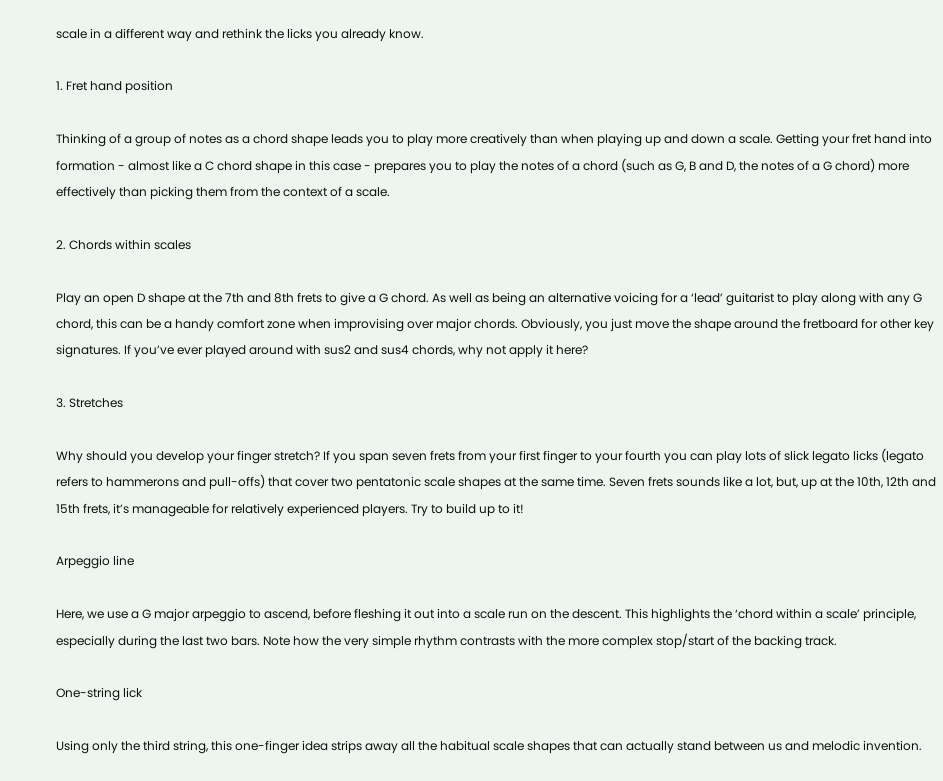scale in a different way and rethink the licks you already know.

1. Fret hand position

Thinking of a group of notes as a chord shape leads you to play more creatively than when playing up and down a scale. Getting your fret hand into formation - almost like a C chord shape in this case - prepares you to play the notes of a chord (such as G, B and D, the notes of a G chord) more effectively than picking them from the context of a scale.

2. Chords within scales

Play an open D shape at the 7th and 8th frets to give a G chord. As well as being an alternative voicing for a ‘lead’ guitarist to play along with any G chord, this can be a handy comfort zone when improvising over major chords. Obviously, you just move the shape around the fretboard for other key signatures. If you’ve ever played around with sus2 and sus4 chords, why not apply it here?

3. Stretches

Why should you develop your finger stretch? If you span seven frets from your first finger to your fourth you can play lots of slick legato licks (legato refers to hammerons and pull-offs) that cover two pentatonic scale shapes at the same time. Seven frets sounds like a lot, but, up at the 10th, 12th and 15th frets, it’s manageable for relatively experienced players. Try to build up to it!

Arpeggio line

Here, we use a G major arpeggio to ascend, before fleshing it out into a scale run on the descent. This highlights the ‘chord within a scale’ principle, especially during the last two bars. Note how the very simple rhythm contrasts with the more complex stop/start of the backing track.

One-string lick

Using only the third string, this one-finger idea strips away all the habitual scale shapes that can actually stand between us and melodic invention.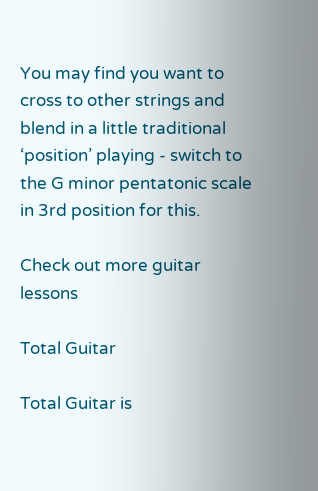You may find you want to cross to other strings and blend in a little traditional ‘position’ playing - switch to the G minor pentatonic scale in 3rd position for this.

Check out more guitar lessons

Total Guitar

Total Guitar is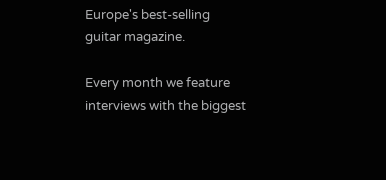Europe's best-selling guitar magazine.

Every month we feature interviews with the biggest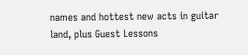names and hottest new acts in guitar land, plus Guest Lessons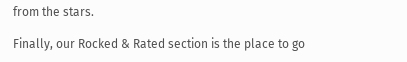from the stars.

Finally, our Rocked & Rated section is the place to go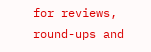for reviews, round-ups and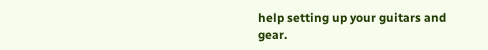help setting up your guitars and gear.